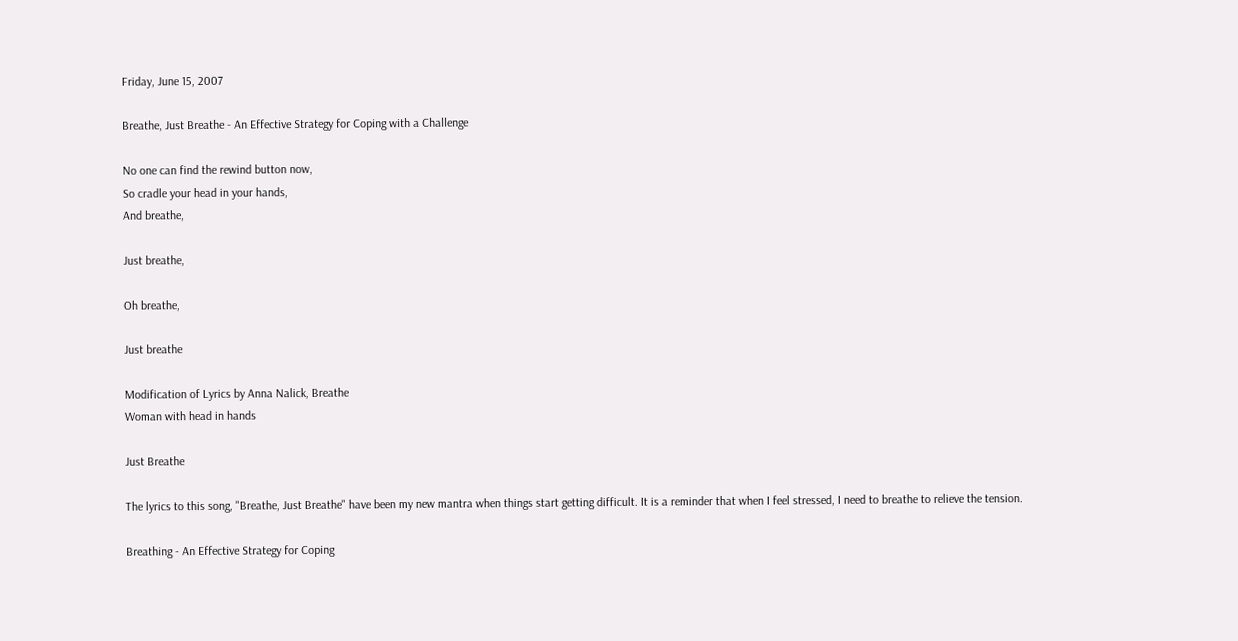Friday, June 15, 2007

Breathe, Just Breathe - An Effective Strategy for Coping with a Challenge

No one can find the rewind button now,
So cradle your head in your hands,
And breathe,

Just breathe,

Oh breathe,

Just breathe

Modification of Lyrics by Anna Nalick, Breathe
Woman with head in hands

Just Breathe

The lyrics to this song, "Breathe, Just Breathe" have been my new mantra when things start getting difficult. It is a reminder that when I feel stressed, I need to breathe to relieve the tension.

Breathing - An Effective Strategy for Coping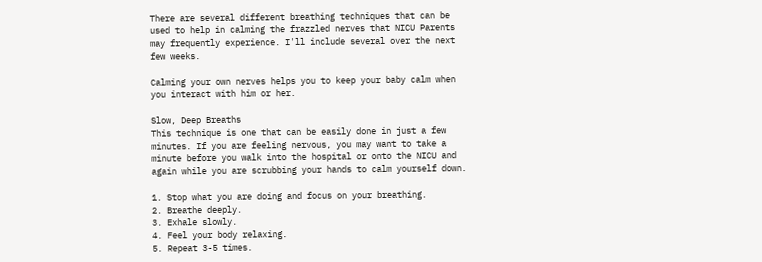There are several different breathing techniques that can be used to help in calming the frazzled nerves that NICU Parents may frequently experience. I'll include several over the next few weeks.

Calming your own nerves helps you to keep your baby calm when you interact with him or her.

Slow, Deep Breaths
This technique is one that can be easily done in just a few minutes. If you are feeling nervous, you may want to take a minute before you walk into the hospital or onto the NICU and again while you are scrubbing your hands to calm yourself down.

1. Stop what you are doing and focus on your breathing.
2. Breathe deeply.
3. Exhale slowly.
4. Feel your body relaxing.
5. Repeat 3-5 times.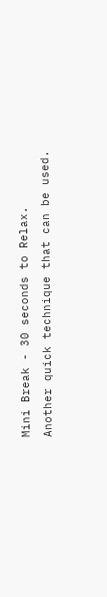Mini Break - 30 seconds to Relax.
Another quick technique that can be used.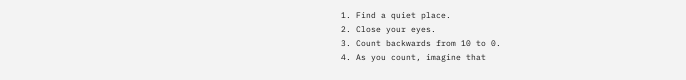1. Find a quiet place.
2. Close your eyes.
3. Count backwards from 10 to 0.
4. As you count, imagine that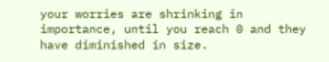your worries are shrinking in importance, until you reach 0 and they have diminished in size.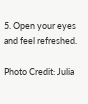5. Open your eyes and feel refreshed.

Photo Credit: Julia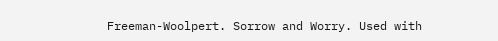Freeman-Woolpert. Sorrow and Worry. Used with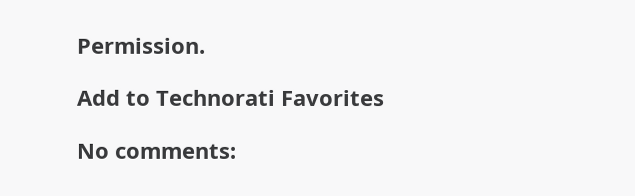Permission.

Add to Technorati Favorites

No comments: